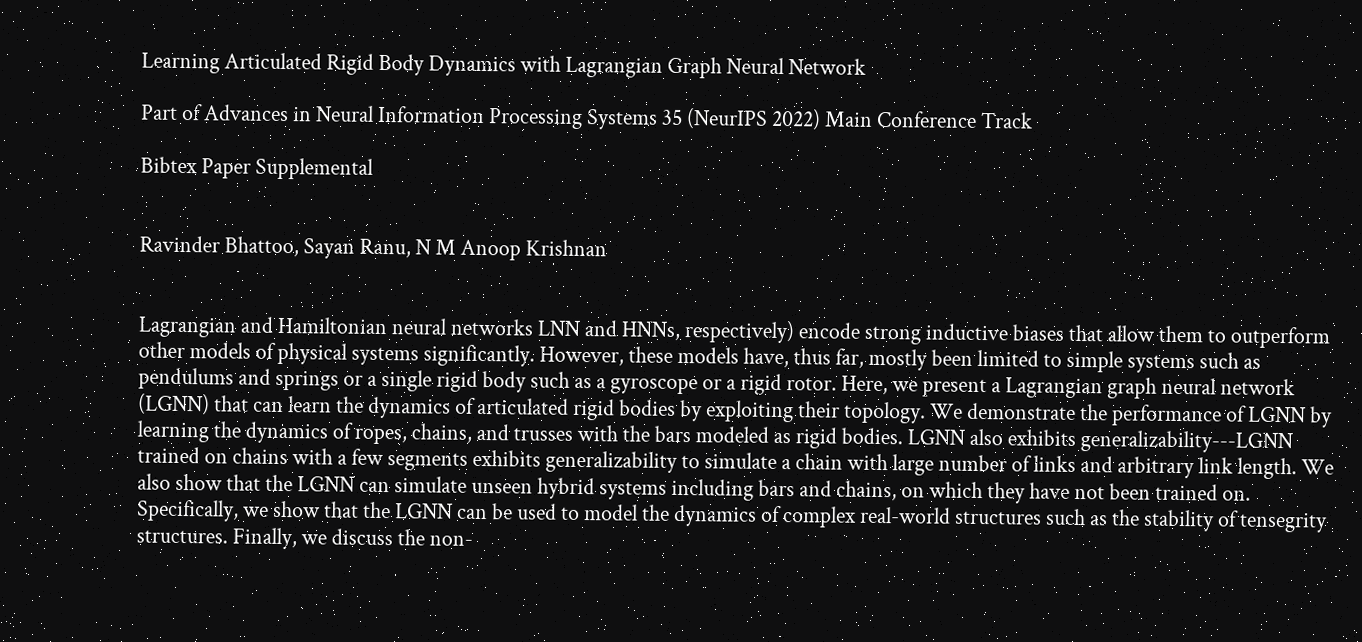Learning Articulated Rigid Body Dynamics with Lagrangian Graph Neural Network

Part of Advances in Neural Information Processing Systems 35 (NeurIPS 2022) Main Conference Track

Bibtex Paper Supplemental


Ravinder Bhattoo, Sayan Ranu, N M Anoop Krishnan


Lagrangian and Hamiltonian neural networks LNN and HNNs, respectively) encode strong inductive biases that allow them to outperform other models of physical systems significantly. However, these models have, thus far, mostly been limited to simple systems such as pendulums and springs or a single rigid body such as a gyroscope or a rigid rotor. Here, we present a Lagrangian graph neural network (LGNN) that can learn the dynamics of articulated rigid bodies by exploiting their topology. We demonstrate the performance of LGNN by learning the dynamics of ropes, chains, and trusses with the bars modeled as rigid bodies. LGNN also exhibits generalizability---LGNN trained on chains with a few segments exhibits generalizability to simulate a chain with large number of links and arbitrary link length. We also show that the LGNN can simulate unseen hybrid systems including bars and chains, on which they have not been trained on. Specifically, we show that the LGNN can be used to model the dynamics of complex real-world structures such as the stability of tensegrity structures. Finally, we discuss the non-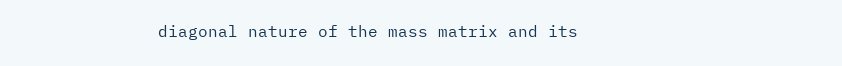diagonal nature of the mass matrix and its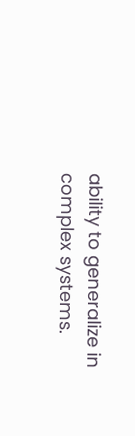ability to generalize in complex systems.